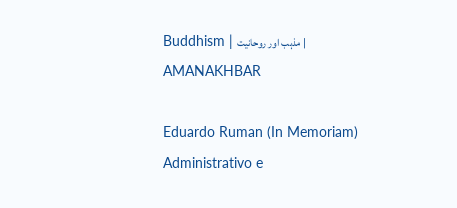Buddhism | مذہب اور روحانیت | AMANAKHBAR

Eduardo Ruman (In Memoriam)
Administrativo e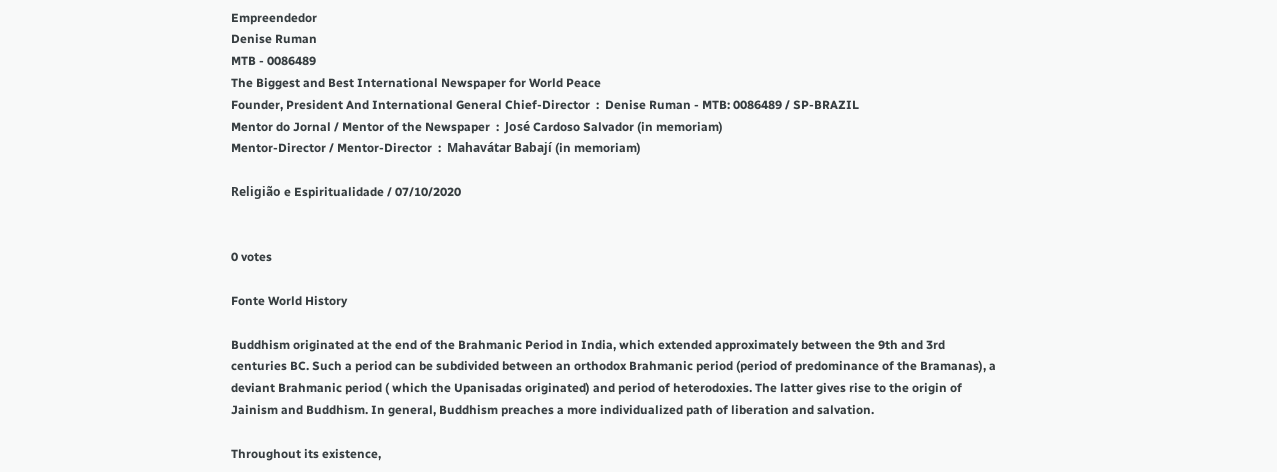Empreendedor
Denise Ruman
MTB - 0086489
The Biggest and Best International Newspaper for World Peace
Founder, President And International General Chief-Director  :  Denise Ruman - MTB: 0086489 / SP-BRAZIL
Mentor do Jornal / Mentor of the Newspaper  :  José Cardoso Salvador (in memoriam)
Mentor-Director / Mentor-Director  :  Mahavátar Babají (in memoriam)

Religião e Espiritualidade / 07/10/2020


0 votes

Fonte World History

Buddhism originated at the end of the Brahmanic Period in India, which extended approximately between the 9th and 3rd centuries BC. Such a period can be subdivided between an orthodox Brahmanic period (period of predominance of the Bramanas), a deviant Brahmanic period ( which the Upanisadas originated) and period of heterodoxies. The latter gives rise to the origin of Jainism and Buddhism. In general, Buddhism preaches a more individualized path of liberation and salvation.

Throughout its existence,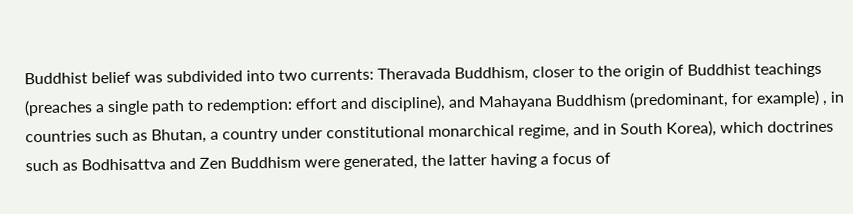Buddhist belief was subdivided into two currents: Theravada Buddhism, closer to the origin of Buddhist teachings (preaches a single path to redemption: effort and discipline), and Mahayana Buddhism (predominant, for example) , in countries such as Bhutan, a country under constitutional monarchical regime, and in South Korea), which doctrines such as Bodhisattva and Zen Buddhism were generated, the latter having a focus of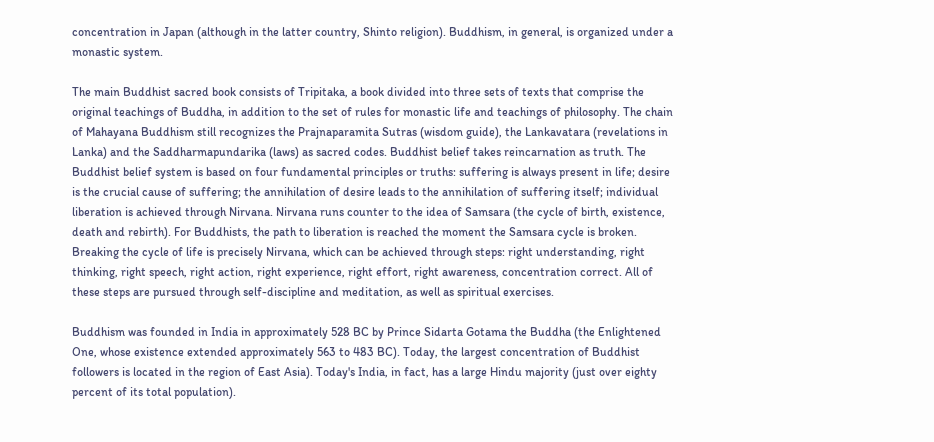concentration in Japan (although in the latter country, Shinto religion). Buddhism, in general, is organized under a monastic system.

The main Buddhist sacred book consists of Tripitaka, a book divided into three sets of texts that comprise the original teachings of Buddha, in addition to the set of rules for monastic life and teachings of philosophy. The chain of Mahayana Buddhism still recognizes the Prajnaparamita Sutras (wisdom guide), the Lankavatara (revelations in Lanka) and the Saddharmapundarika (laws) as sacred codes. Buddhist belief takes reincarnation as truth. The Buddhist belief system is based on four fundamental principles or truths: suffering is always present in life; desire is the crucial cause of suffering; the annihilation of desire leads to the annihilation of suffering itself; individual liberation is achieved through Nirvana. Nirvana runs counter to the idea of Samsara (the cycle of birth, existence, death and rebirth). For Buddhists, the path to liberation is reached the moment the Samsara cycle is broken. Breaking the cycle of life is precisely Nirvana, which can be achieved through steps: right understanding, right thinking, right speech, right action, right experience, right effort, right awareness, concentration correct. All of these steps are pursued through self-discipline and meditation, as well as spiritual exercises.

Buddhism was founded in India in approximately 528 BC by Prince Sidarta Gotama the Buddha (the Enlightened One, whose existence extended approximately 563 to 483 BC). Today, the largest concentration of Buddhist followers is located in the region of East Asia). Today's India, in fact, has a large Hindu majority (just over eighty percent of its total population).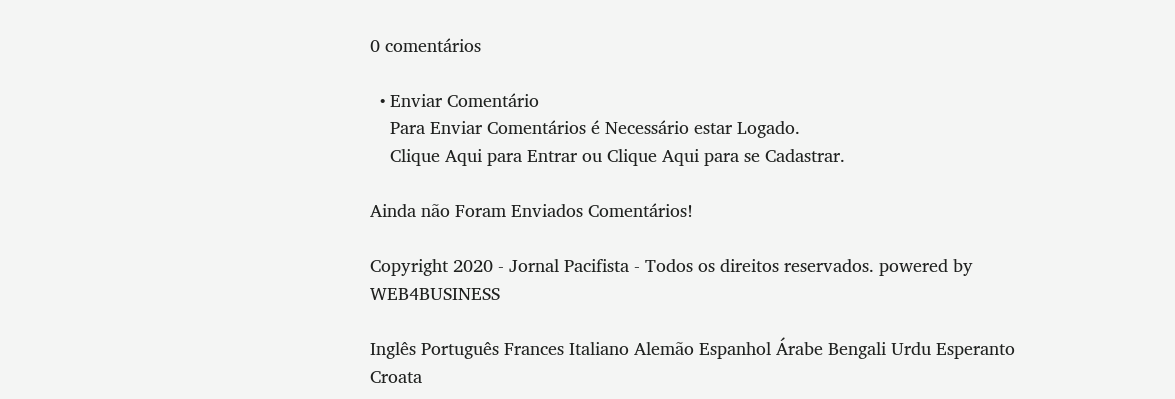0 comentários

  • Enviar Comentário
    Para Enviar Comentários é Necessário estar Logado.
    Clique Aqui para Entrar ou Clique Aqui para se Cadastrar.

Ainda não Foram Enviados Comentários!

Copyright 2020 - Jornal Pacifista - Todos os direitos reservados. powered by WEB4BUSINESS

Inglês Português Frances Italiano Alemão Espanhol Árabe Bengali Urdu Esperanto Croata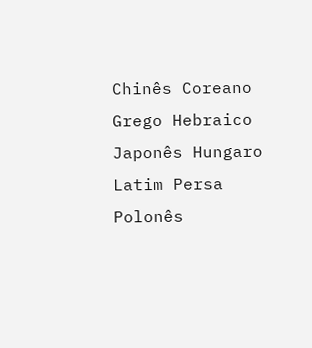Chinês Coreano Grego Hebraico Japonês Hungaro Latim Persa Polonês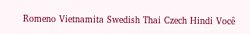Romeno Vietnamita Swedish Thai Czech Hindi Você